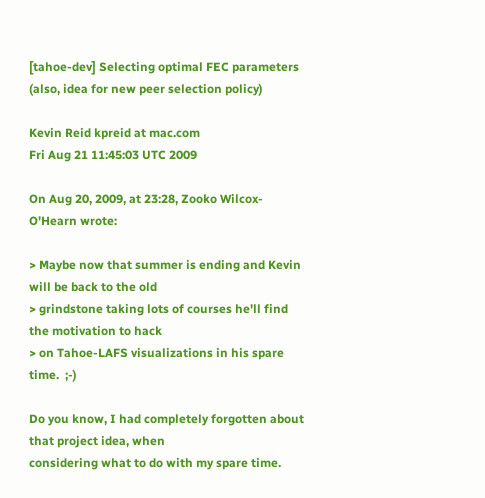[tahoe-dev] Selecting optimal FEC parameters (also, idea for new peer selection policy)

Kevin Reid kpreid at mac.com
Fri Aug 21 11:45:03 UTC 2009

On Aug 20, 2009, at 23:28, Zooko Wilcox-O'Hearn wrote:

> Maybe now that summer is ending and Kevin will be back to the old
> grindstone taking lots of courses he'll find the motivation to hack
> on Tahoe-LAFS visualizations in his spare time.  ;-)

Do you know, I had completely forgotten about that project idea, when
considering what to do with my spare time.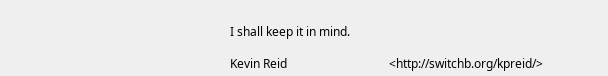I shall keep it in mind.

Kevin Reid                                  <http://switchb.org/kpreid/>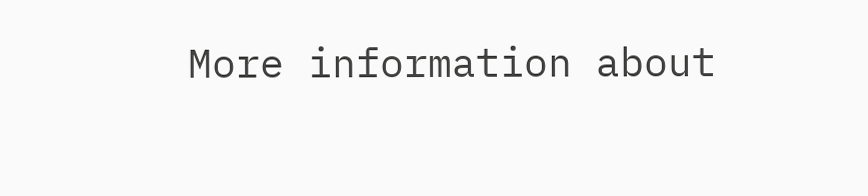More information about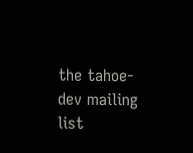the tahoe-dev mailing list